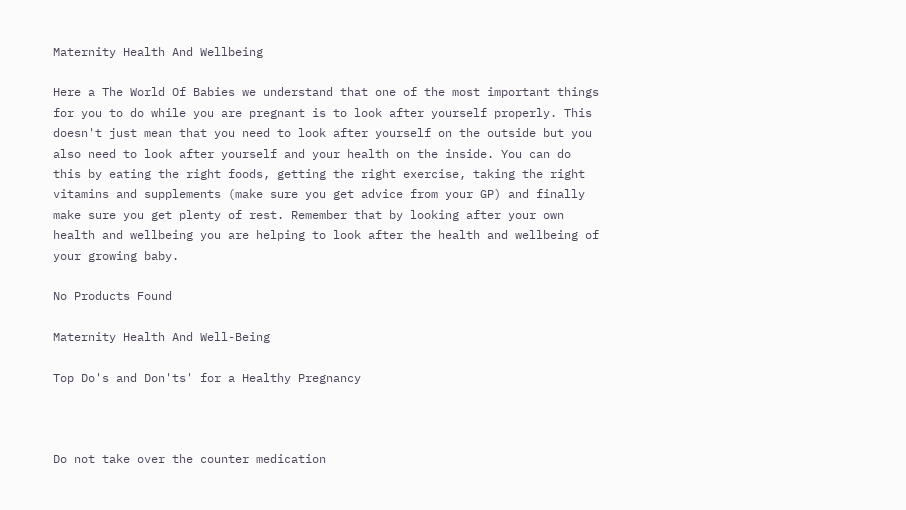Maternity Health And Wellbeing

Here a The World Of Babies we understand that one of the most important things for you to do while you are pregnant is to look after yourself properly. This doesn't just mean that you need to look after yourself on the outside but you also need to look after yourself and your health on the inside. You can do this by eating the right foods, getting the right exercise, taking the right vitamins and supplements (make sure you get advice from your GP) and finally make sure you get plenty of rest. Remember that by looking after your own health and wellbeing you are helping to look after the health and wellbeing of your growing baby.

No Products Found

Maternity Health And Well-Being

Top Do's and Don'ts' for a Healthy Pregnancy



Do not take over the counter medication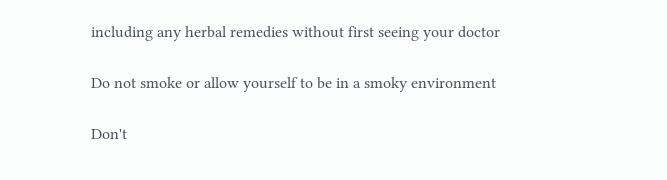including any herbal remedies without first seeing your doctor

Do not smoke or allow yourself to be in a smoky environment

Don't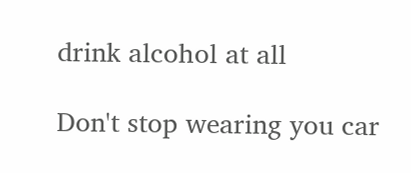drink alcohol at all

Don't stop wearing you car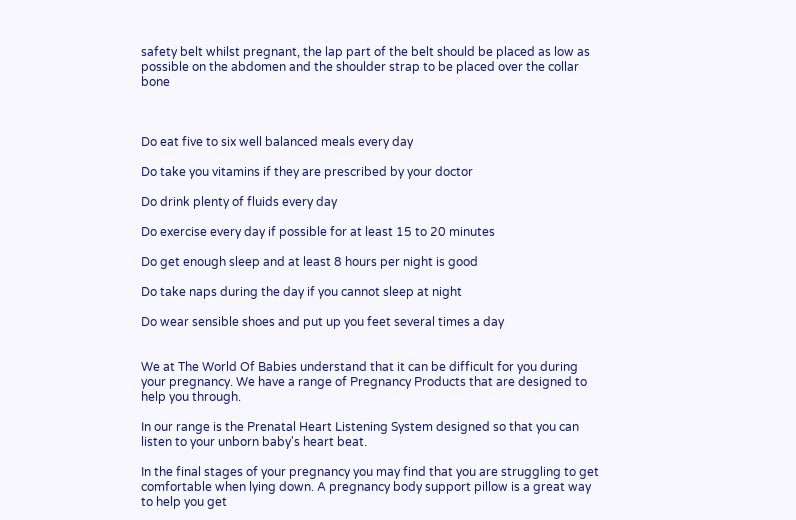safety belt whilst pregnant, the lap part of the belt should be placed as low as possible on the abdomen and the shoulder strap to be placed over the collar bone



Do eat five to six well balanced meals every day

Do take you vitamins if they are prescribed by your doctor

Do drink plenty of fluids every day

Do exercise every day if possible for at least 15 to 20 minutes

Do get enough sleep and at least 8 hours per night is good

Do take naps during the day if you cannot sleep at night

Do wear sensible shoes and put up you feet several times a day


We at The World Of Babies understand that it can be difficult for you during your pregnancy. We have a range of Pregnancy Products that are designed to help you through.

In our range is the Prenatal Heart Listening System designed so that you can listen to your unborn baby's heart beat.

In the final stages of your pregnancy you may find that you are struggling to get comfortable when lying down. A pregnancy body support pillow is a great way to help you get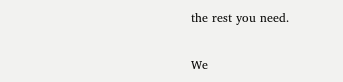the rest you need.

We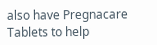also have Pregnacare Tablets to help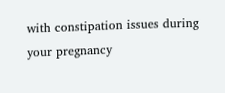with constipation issues during your pregnancy